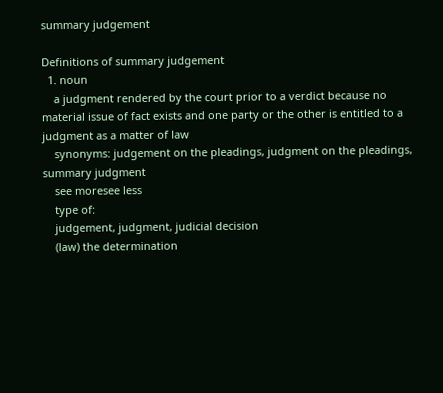summary judgement

Definitions of summary judgement
  1. noun
    a judgment rendered by the court prior to a verdict because no material issue of fact exists and one party or the other is entitled to a judgment as a matter of law
    synonyms: judgement on the pleadings, judgment on the pleadings, summary judgment
    see moresee less
    type of:
    judgement, judgment, judicial decision
    (law) the determination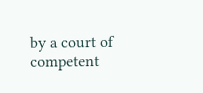by a court of competent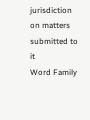jurisdiction on matters submitted to it
Word Family